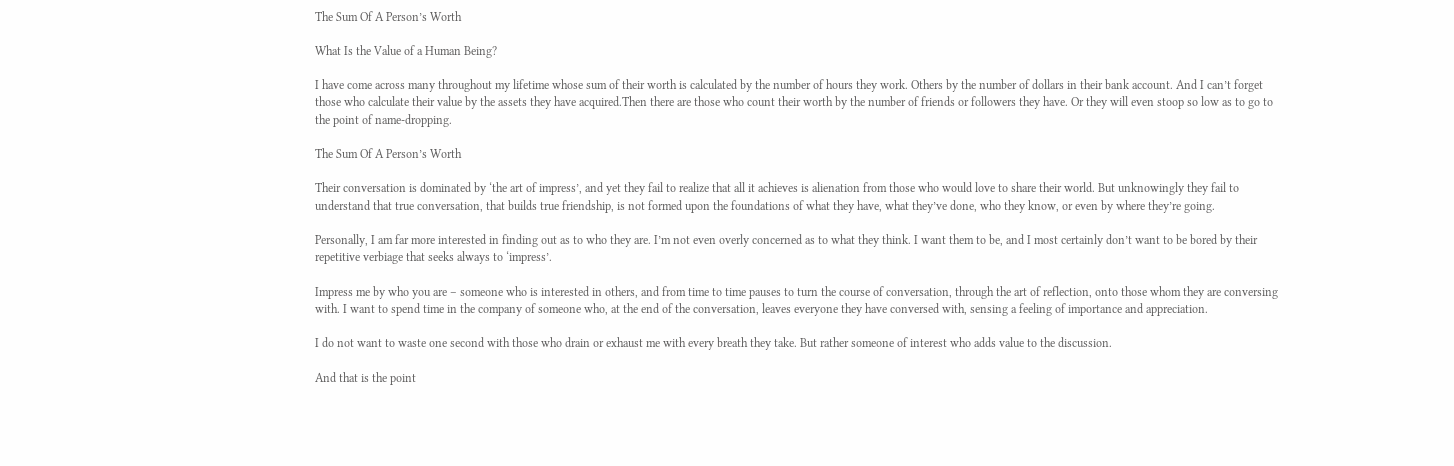The Sum Of A Person’s Worth

What Is the Value of a Human Being?

I have come across many throughout my lifetime whose sum of their worth is calculated by the number of hours they work. Others by the number of dollars in their bank account. And I can’t forget those who calculate their value by the assets they have acquired.Then there are those who count their worth by the number of friends or followers they have. Or they will even stoop so low as to go to the point of name-dropping.

The Sum Of A Person’s Worth

Their conversation is dominated by ‘the art of impress’, and yet they fail to realize that all it achieves is alienation from those who would love to share their world. But unknowingly they fail to understand that true conversation, that builds true friendship, is not formed upon the foundations of what they have, what they’ve done, who they know, or even by where they’re going.

Personally, I am far more interested in finding out as to who they are. I’m not even overly concerned as to what they think. I want them to be, and I most certainly don’t want to be bored by their repetitive verbiage that seeks always to ‘impress’.

Impress me by who you are – someone who is interested in others, and from time to time pauses to turn the course of conversation, through the art of reflection, onto those whom they are conversing with. I want to spend time in the company of someone who, at the end of the conversation, leaves everyone they have conversed with, sensing a feeling of importance and appreciation.

I do not want to waste one second with those who drain or exhaust me with every breath they take. But rather someone of interest who adds value to the discussion.

And that is the point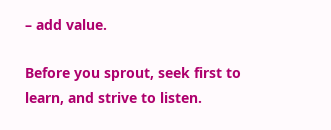– add value.

Before you sprout, seek first to learn, and strive to listen.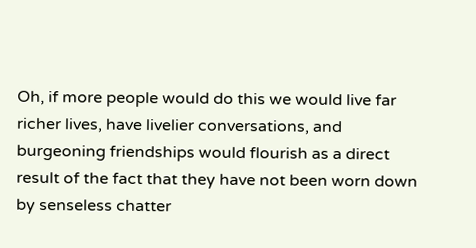Oh, if more people would do this we would live far richer lives, have livelier conversations, and burgeoning friendships would flourish as a direct result of the fact that they have not been worn down by senseless chatter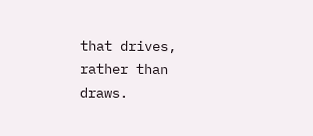that drives, rather than draws.